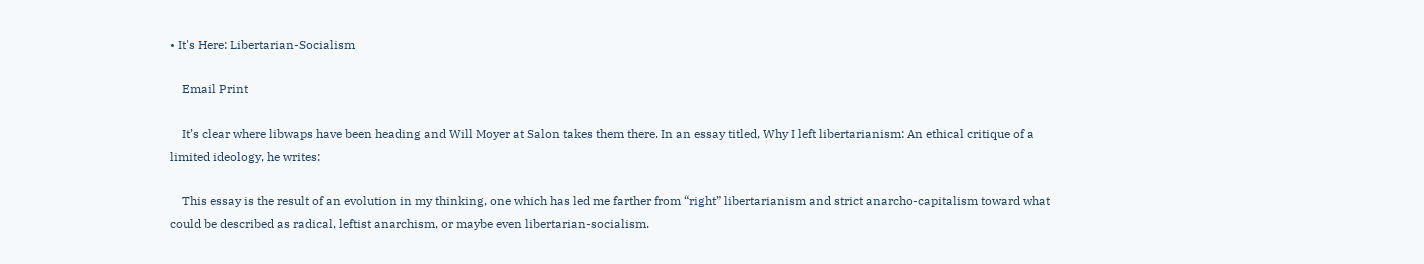• It's Here: Libertarian-Socialism

    Email Print

    It’s clear where libwaps have been heading and Will Moyer at Salon takes them there. In an essay titled, Why I left libertarianism: An ethical critique of a limited ideology, he writes:

    This essay is the result of an evolution in my thinking, one which has led me farther from “right” libertarianism and strict anarcho-capitalism toward what could be described as radical, leftist anarchism, or maybe even libertarian-socialism.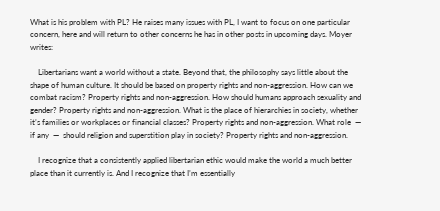What is his problem with PL? He raises many issues with PL, I want to focus on one particular concern, here and will return to other concerns he has in other posts in upcoming days. Moyer writes:

    Libertarians want a world without a state. Beyond that, the philosophy says little about the shape of human culture. It should be based on property rights and non-aggression. How can we combat racism? Property rights and non-aggression. How should humans approach sexuality and gender? Property rights and non-aggression. What is the place of hierarchies in society, whether it’s families or workplaces or financial classes? Property rights and non-aggression. What role  —  if any  —  should religion and superstition play in society? Property rights and non-aggression.

    I recognize that a consistently applied libertarian ethic would make the world a much better place than it currently is. And I recognize that I’m essentially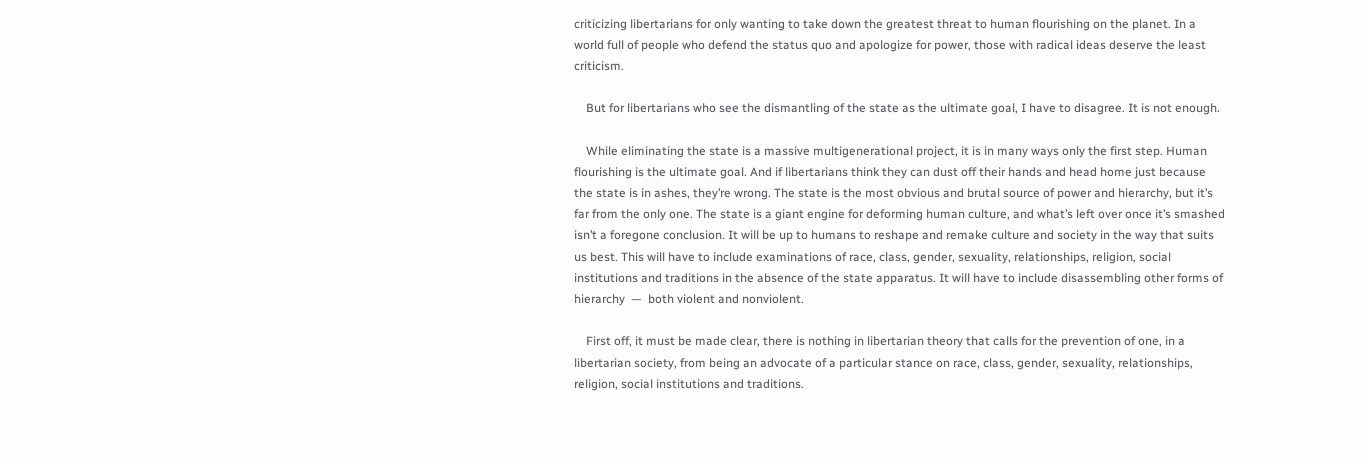criticizing libertarians for only wanting to take down the greatest threat to human flourishing on the planet. In a world full of people who defend the status quo and apologize for power, those with radical ideas deserve the least criticism.

    But for libertarians who see the dismantling of the state as the ultimate goal, I have to disagree. It is not enough.

    While eliminating the state is a massive multigenerational project, it is in many ways only the first step. Human flourishing is the ultimate goal. And if libertarians think they can dust off their hands and head home just because the state is in ashes, they’re wrong. The state is the most obvious and brutal source of power and hierarchy, but it’s far from the only one. The state is a giant engine for deforming human culture, and what’s left over once it’s smashed isn’t a foregone conclusion. It will be up to humans to reshape and remake culture and society in the way that suits us best. This will have to include examinations of race, class, gender, sexuality, relationships, religion, social institutions and traditions in the absence of the state apparatus. It will have to include disassembling other forms of hierarchy  —  both violent and nonviolent.

    First off, it must be made clear, there is nothing in libertarian theory that calls for the prevention of one, in a libertarian society, from being an advocate of a particular stance on race, class, gender, sexuality, relationships, religion, social institutions and traditions.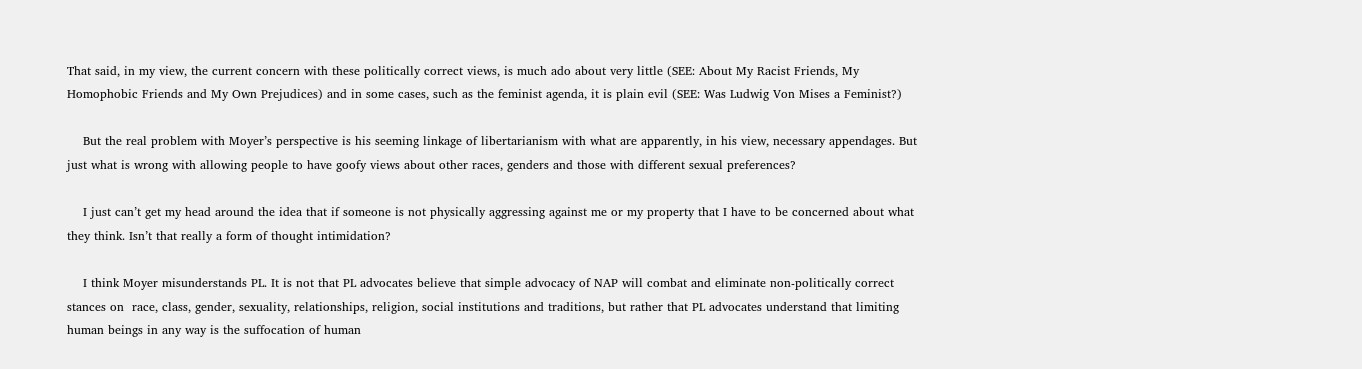That said, in my view, the current concern with these politically correct views, is much ado about very little (SEE: About My Racist Friends, My Homophobic Friends and My Own Prejudices) and in some cases, such as the feminist agenda, it is plain evil (SEE: Was Ludwig Von Mises a Feminist?)

    But the real problem with Moyer’s perspective is his seeming linkage of libertarianism with what are apparently, in his view, necessary appendages. But just what is wrong with allowing people to have goofy views about other races, genders and those with different sexual preferences?

    I just can’t get my head around the idea that if someone is not physically aggressing against me or my property that I have to be concerned about what they think. Isn’t that really a form of thought intimidation?

    I think Moyer misunderstands PL. It is not that PL advocates believe that simple advocacy of NAP will combat and eliminate non-politically correct stances on  race, class, gender, sexuality, relationships, religion, social institutions and traditions, but rather that PL advocates understand that limiting human beings in any way is the suffocation of human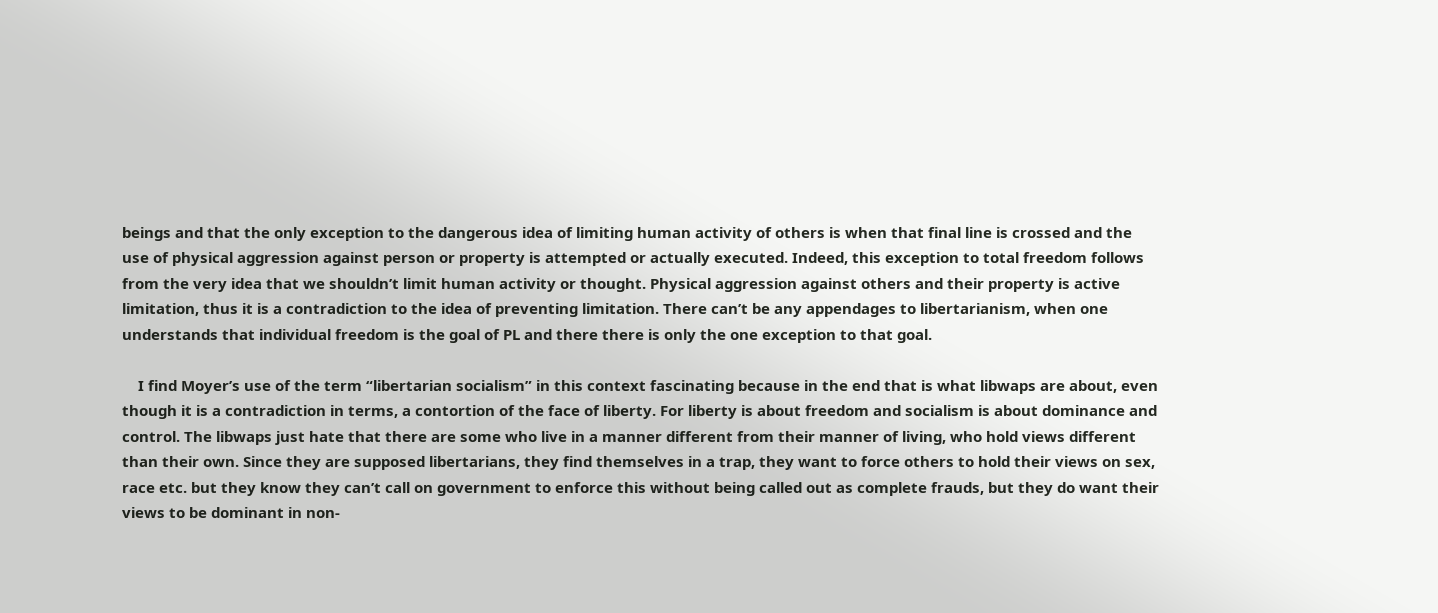beings and that the only exception to the dangerous idea of limiting human activity of others is when that final line is crossed and the use of physical aggression against person or property is attempted or actually executed. Indeed, this exception to total freedom follows from the very idea that we shouldn’t limit human activity or thought. Physical aggression against others and their property is active limitation, thus it is a contradiction to the idea of preventing limitation. There can’t be any appendages to libertarianism, when one understands that individual freedom is the goal of PL and there there is only the one exception to that goal.

    I find Moyer’s use of the term “libertarian socialism” in this context fascinating because in the end that is what libwaps are about, even though it is a contradiction in terms, a contortion of the face of liberty. For liberty is about freedom and socialism is about dominance and control. The libwaps just hate that there are some who live in a manner different from their manner of living, who hold views different than their own. Since they are supposed libertarians, they find themselves in a trap, they want to force others to hold their views on sex, race etc. but they know they can’t call on government to enforce this without being called out as complete frauds, but they do want their views to be dominant in non-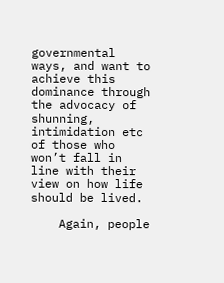governmental ways, and want to achieve this dominance through the advocacy of shunning, intimidation etc of those who won’t fall in line with their view on how life should be lived.

    Again, people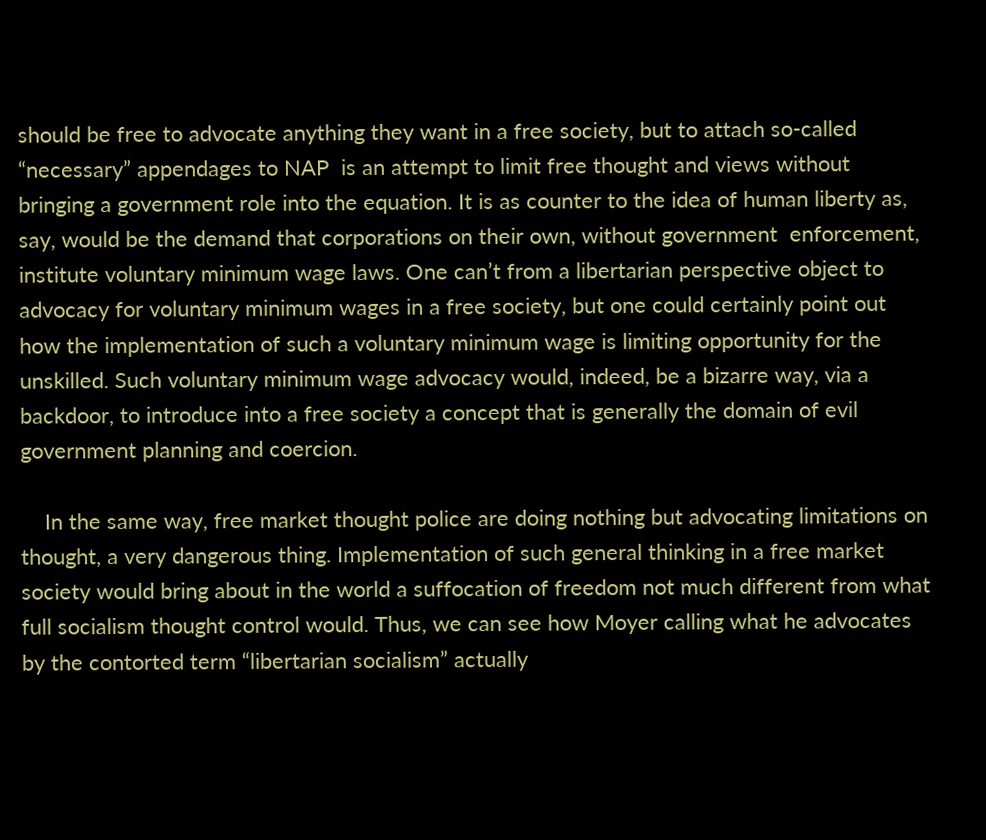should be free to advocate anything they want in a free society, but to attach so-called “necessary” appendages to NAP  is an attempt to limit free thought and views without bringing a government role into the equation. It is as counter to the idea of human liberty as, say, would be the demand that corporations on their own, without government  enforcement, institute voluntary minimum wage laws. One can’t from a libertarian perspective object to advocacy for voluntary minimum wages in a free society, but one could certainly point out how the implementation of such a voluntary minimum wage is limiting opportunity for the unskilled. Such voluntary minimum wage advocacy would, indeed, be a bizarre way, via a backdoor, to introduce into a free society a concept that is generally the domain of evil government planning and coercion.

    In the same way, free market thought police are doing nothing but advocating limitations on thought, a very dangerous thing. Implementation of such general thinking in a free market society would bring about in the world a suffocation of freedom not much different from what full socialism thought control would. Thus, we can see how Moyer calling what he advocates by the contorted term “libertarian socialism” actually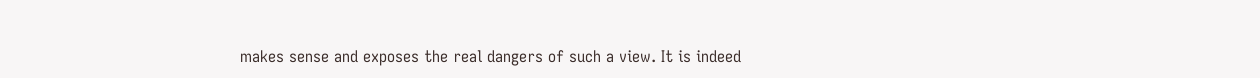makes sense and exposes the real dangers of such a view. It is indeed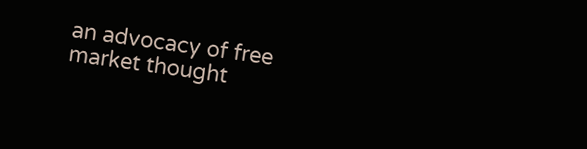an advocacy of free market thought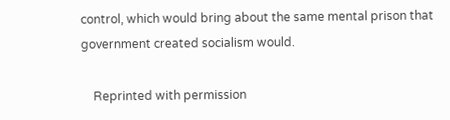control, which would bring about the same mental prison that government created socialism would.

    Reprinted with permission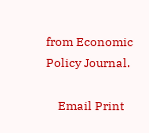from Economic Policy Journal.

    Email Print